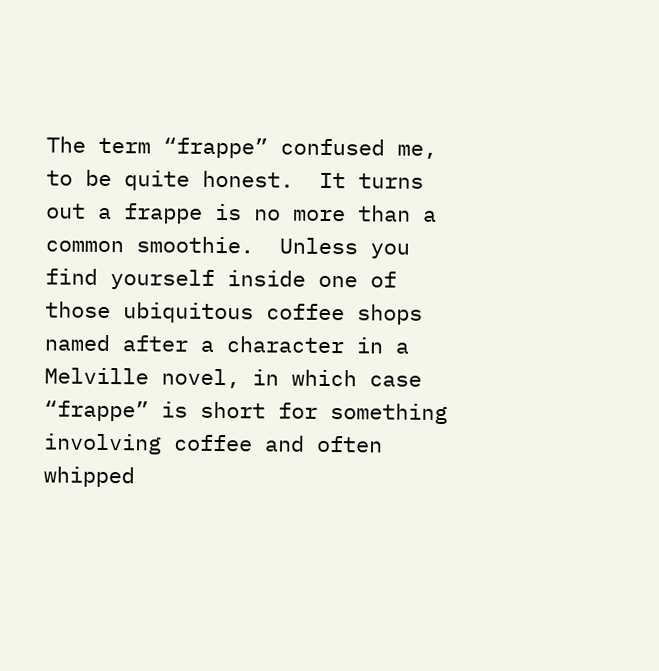The term “frappe” confused me, to be quite honest.  It turns out a frappe is no more than a common smoothie.  Unless you find yourself inside one of those ubiquitous coffee shops named after a character in a Melville novel, in which case “frappe” is short for something involving coffee and often whipped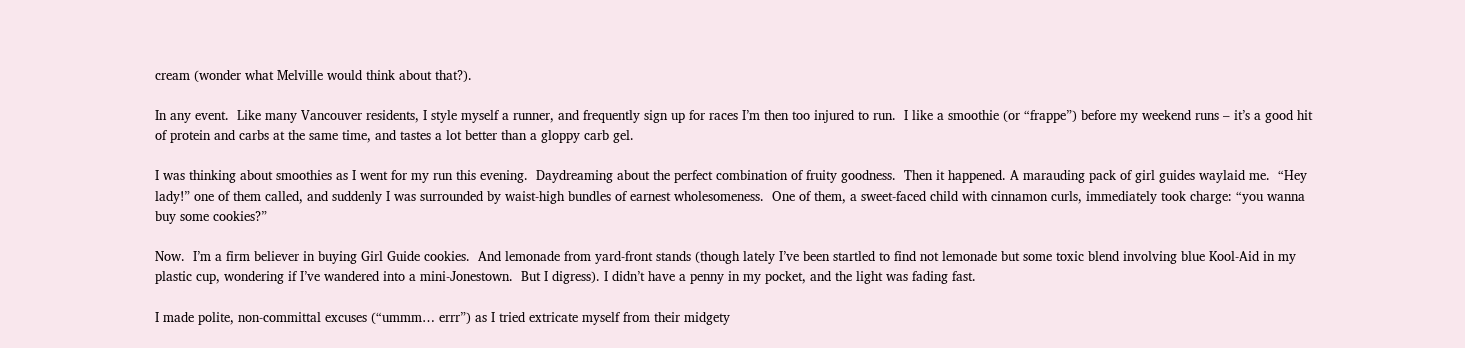cream (wonder what Melville would think about that?).

In any event.  Like many Vancouver residents, I style myself a runner, and frequently sign up for races I’m then too injured to run.  I like a smoothie (or “frappe”) before my weekend runs – it’s a good hit of protein and carbs at the same time, and tastes a lot better than a gloppy carb gel.

I was thinking about smoothies as I went for my run this evening.  Daydreaming about the perfect combination of fruity goodness.  Then it happened. A marauding pack of girl guides waylaid me.  “Hey lady!” one of them called, and suddenly I was surrounded by waist-high bundles of earnest wholesomeness.  One of them, a sweet-faced child with cinnamon curls, immediately took charge: “you wanna buy some cookies?”

Now.  I’m a firm believer in buying Girl Guide cookies.  And lemonade from yard-front stands (though lately I’ve been startled to find not lemonade but some toxic blend involving blue Kool-Aid in my plastic cup, wondering if I’ve wandered into a mini-Jonestown.  But I digress). I didn’t have a penny in my pocket, and the light was fading fast.

I made polite, non-committal excuses (“ummm… errr”) as I tried extricate myself from their midgety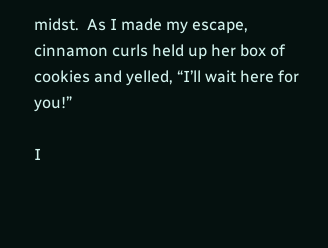midst.  As I made my escape, cinnamon curls held up her box of cookies and yelled, “I’ll wait here for you!”

I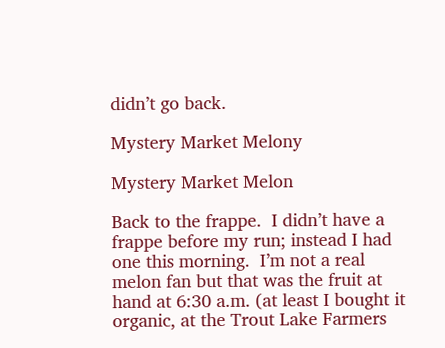didn’t go back.

Mystery Market Melony

Mystery Market Melon

Back to the frappe.  I didn’t have a frappe before my run; instead I had one this morning.  I’m not a real melon fan but that was the fruit at hand at 6:30 a.m. (at least I bought it organic, at the Trout Lake Farmers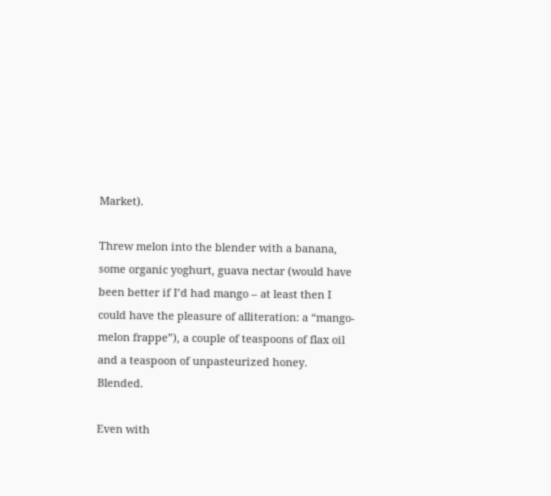Market).

Threw melon into the blender with a banana, some organic yoghurt, guava nectar (would have been better if I’d had mango – at least then I could have the pleasure of alliteration: a “mango-melon frappe”), a couple of teaspoons of flax oil and a teaspoon of unpasteurized honey.  Blended.

Even with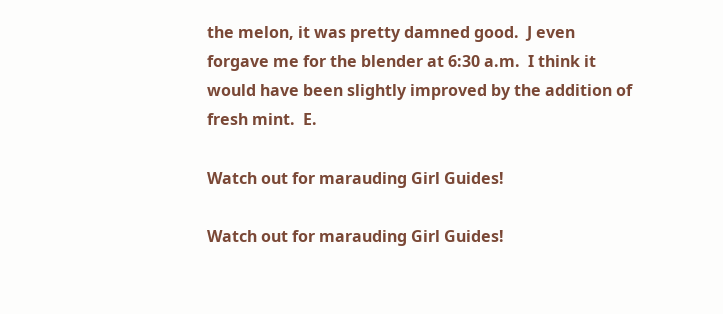the melon, it was pretty damned good.  J even forgave me for the blender at 6:30 a.m.  I think it would have been slightly improved by the addition of fresh mint.  E.

Watch out for marauding Girl Guides!

Watch out for marauding Girl Guides!